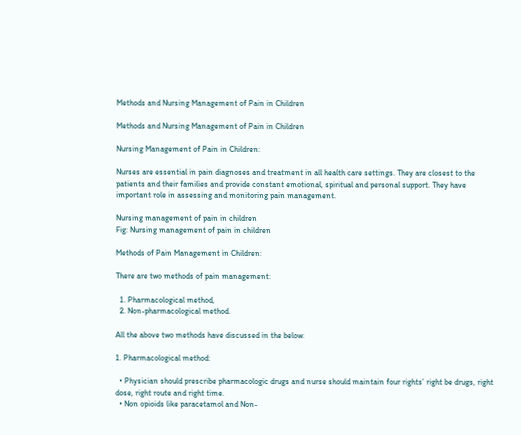Methods and Nursing Management of Pain in Children

Methods and Nursing Management of Pain in Children

Nursing Management of Pain in Children:

Nurses are essential in pain diagnoses and treatment in all health care settings. They are closest to the patients and their families and provide constant emotional, spiritual and personal support. They have important role in assessing and monitoring pain management.

Nursing management of pain in children
Fig: Nursing management of pain in children

Methods of Pain Management in Children:

There are two methods of pain management:

  1. Pharmacological method,
  2. Non-pharmacological method.

All the above two methods have discussed in the below:

1. Pharmacological method:

  • Physician should prescribe pharmacologic drugs and nurse should maintain four rights’ right be drugs, right dose, right route and right time.
  • Non opioids like paracetamol and Non-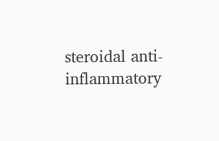steroidal anti-inflammatory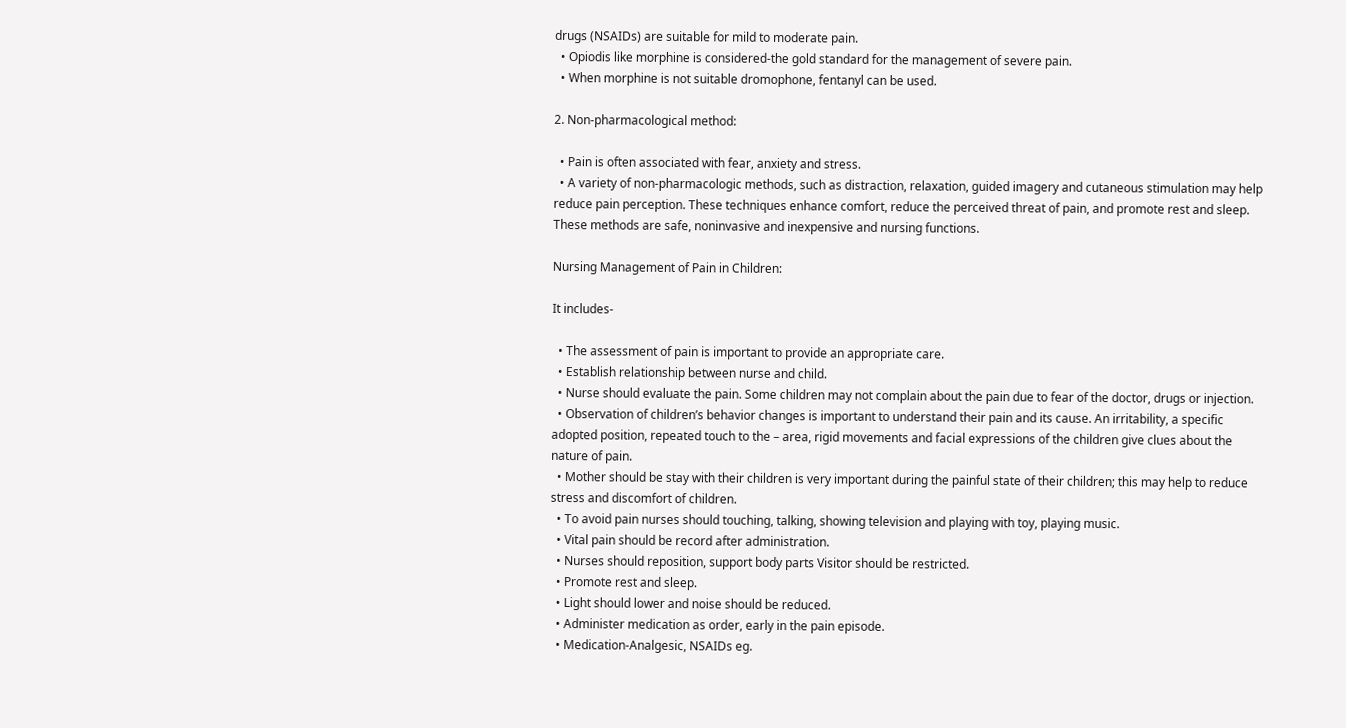drugs (NSAIDs) are suitable for mild to moderate pain.
  • Opiodis like morphine is considered-the gold standard for the management of severe pain.
  • When morphine is not suitable dromophone, fentanyl can be used.

2. Non-pharmacological method:

  • Pain is often associated with fear, anxiety and stress.
  • A variety of non-pharmacologic methods, such as distraction, relaxation, guided imagery and cutaneous stimulation may help reduce pain perception. These techniques enhance comfort, reduce the perceived threat of pain, and promote rest and sleep. These methods are safe, noninvasive and inexpensive and nursing functions.

Nursing Management of Pain in Children:

It includes-

  • The assessment of pain is important to provide an appropriate care.
  • Establish relationship between nurse and child.
  • Nurse should evaluate the pain. Some children may not complain about the pain due to fear of the doctor, drugs or injection.
  • Observation of children’s behavior changes is important to understand their pain and its cause. An irritability, a specific adopted position, repeated touch to the – area, rigid movements and facial expressions of the children give clues about the nature of pain.
  • Mother should be stay with their children is very important during the painful state of their children; this may help to reduce stress and discomfort of children.
  • To avoid pain nurses should touching, talking, showing television and playing with toy, playing music.
  • Vital pain should be record after administration.
  • Nurses should reposition, support body parts Visitor should be restricted.
  • Promote rest and sleep.
  • Light should lower and noise should be reduced.
  • Administer medication as order, early in the pain episode.
  • Medication-Analgesic, NSAIDs eg.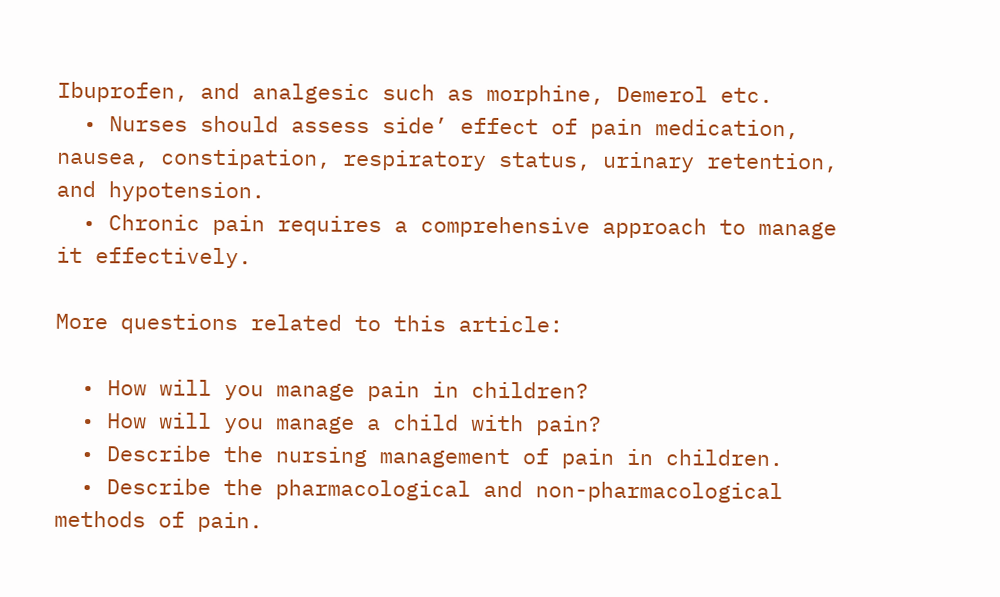Ibuprofen, and analgesic such as morphine, Demerol etc.
  • Nurses should assess side’ effect of pain medication, nausea, constipation, respiratory status, urinary retention, and hypotension.
  • Chronic pain requires a comprehensive approach to manage it effectively.

More questions related to this article:

  • How will you manage pain in children?
  • How will you manage a child with pain?
  • Describe the nursing management of pain in children.
  • Describe the pharmacological and non-pharmacological methods of pain.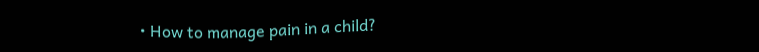• How to manage pain in a child?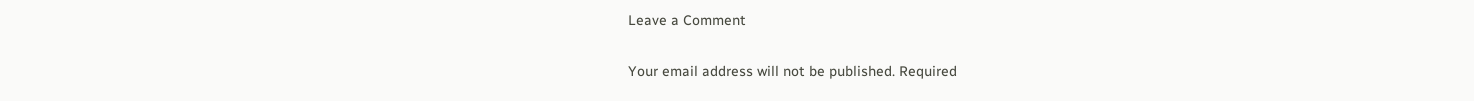Leave a Comment

Your email address will not be published. Required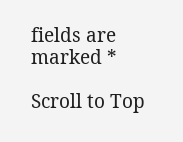fields are marked *

Scroll to Top